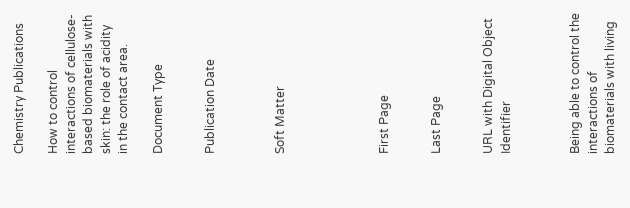Chemistry Publications

How to control interactions of cellulose-based biomaterials with skin: the role of acidity in the contact area.

Document Type


Publication Date



Soft Matter





First Page


Last Page


URL with Digital Object Identifier



Being able to control the interactions of biomaterials with living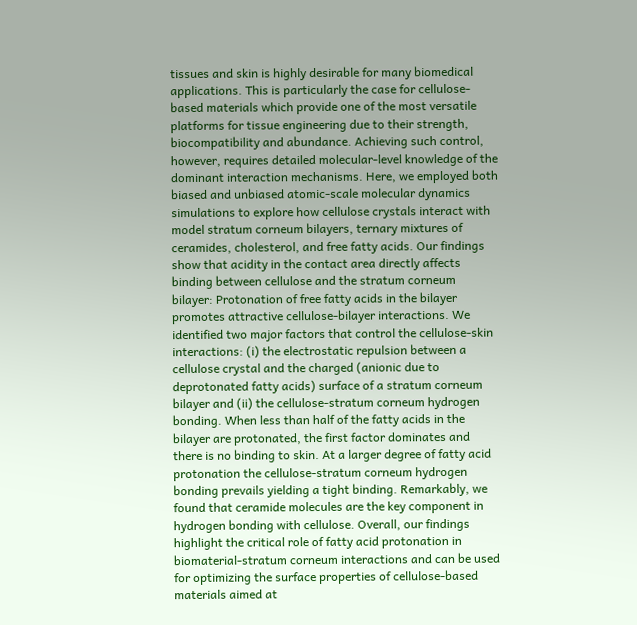tissues and skin is highly desirable for many biomedical applications. This is particularly the case for cellulose-based materials which provide one of the most versatile platforms for tissue engineering due to their strength, biocompatibility and abundance. Achieving such control, however, requires detailed molecular-level knowledge of the dominant interaction mechanisms. Here, we employed both biased and unbiased atomic-scale molecular dynamics simulations to explore how cellulose crystals interact with model stratum corneum bilayers, ternary mixtures of ceramides, cholesterol, and free fatty acids. Our findings show that acidity in the contact area directly affects binding between cellulose and the stratum corneum bilayer: Protonation of free fatty acids in the bilayer promotes attractive cellulose-bilayer interactions. We identified two major factors that control the cellulose-skin interactions: (i) the electrostatic repulsion between a cellulose crystal and the charged (anionic due to deprotonated fatty acids) surface of a stratum corneum bilayer and (ii) the cellulose-stratum corneum hydrogen bonding. When less than half of the fatty acids in the bilayer are protonated, the first factor dominates and there is no binding to skin. At a larger degree of fatty acid protonation the cellulose-stratum corneum hydrogen bonding prevails yielding a tight binding. Remarkably, we found that ceramide molecules are the key component in hydrogen bonding with cellulose. Overall, our findings highlight the critical role of fatty acid protonation in biomaterial-stratum corneum interactions and can be used for optimizing the surface properties of cellulose-based materials aimed at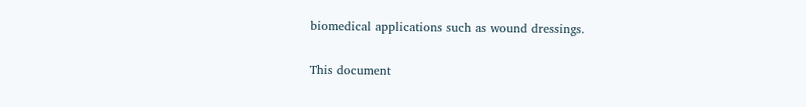biomedical applications such as wound dressings.

This document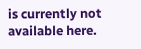is currently not available here.